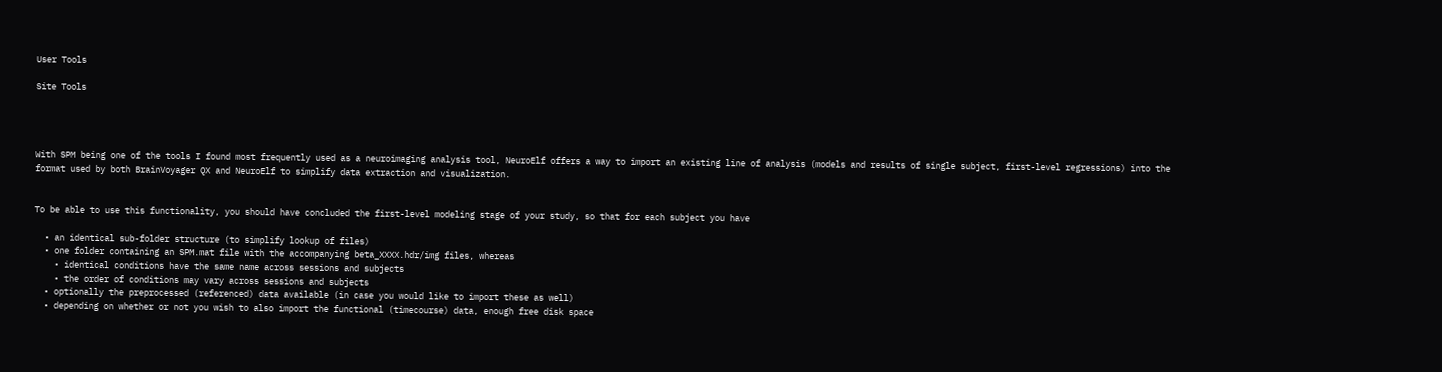User Tools

Site Tools




With SPM being one of the tools I found most frequently used as a neuroimaging analysis tool, NeuroElf offers a way to import an existing line of analysis (models and results of single subject, first-level regressions) into the format used by both BrainVoyager QX and NeuroElf to simplify data extraction and visualization.


To be able to use this functionality, you should have concluded the first-level modeling stage of your study, so that for each subject you have

  • an identical sub-folder structure (to simplify lookup of files)
  • one folder containing an SPM.mat file with the accompanying beta_XXXX.hdr/img files, whereas
    • identical conditions have the same name across sessions and subjects
    • the order of conditions may vary across sessions and subjects
  • optionally the preprocessed (referenced) data available (in case you would like to import these as well)
  • depending on whether or not you wish to also import the functional (timecourse) data, enough free disk space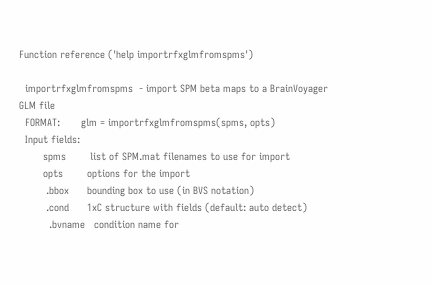Function reference ('help importrfxglmfromspms')

  importrfxglmfromspms  - import SPM beta maps to a BrainVoyager GLM file
  FORMAT:       glm = importrfxglmfromspms(spms, opts)
  Input fields:
        spms        list of SPM.mat filenames to use for import
        opts        options for the import
         .bbox      bounding box to use (in BVS notation)
         .cond      1xC structure with fields (default: auto detect)
          .bvname   condition name for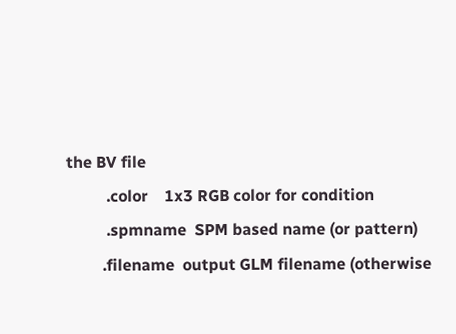the BV file
          .color    1x3 RGB color for condition
          .spmname  SPM based name (or pattern)
         .filename  output GLM filename (otherwise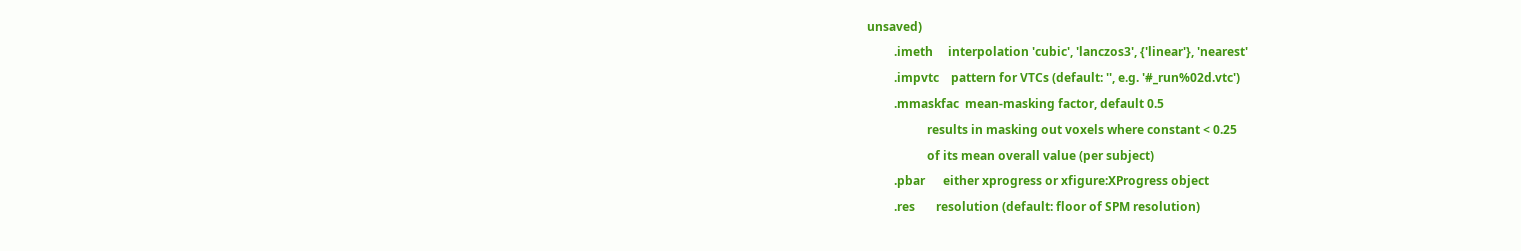unsaved)
         .imeth     interpolation 'cubic', 'lanczos3', {'linear'}, 'nearest'
         .impvtc    pattern for VTCs (default: '', e.g. '#_run%02d.vtc')
         .mmaskfac  mean-masking factor, default 0.5
                    results in masking out voxels where constant < 0.25
                    of its mean overall value (per subject)
         .pbar      either xprogress or xfigure:XProgress object
         .res       resolution (default: floor of SPM resolution)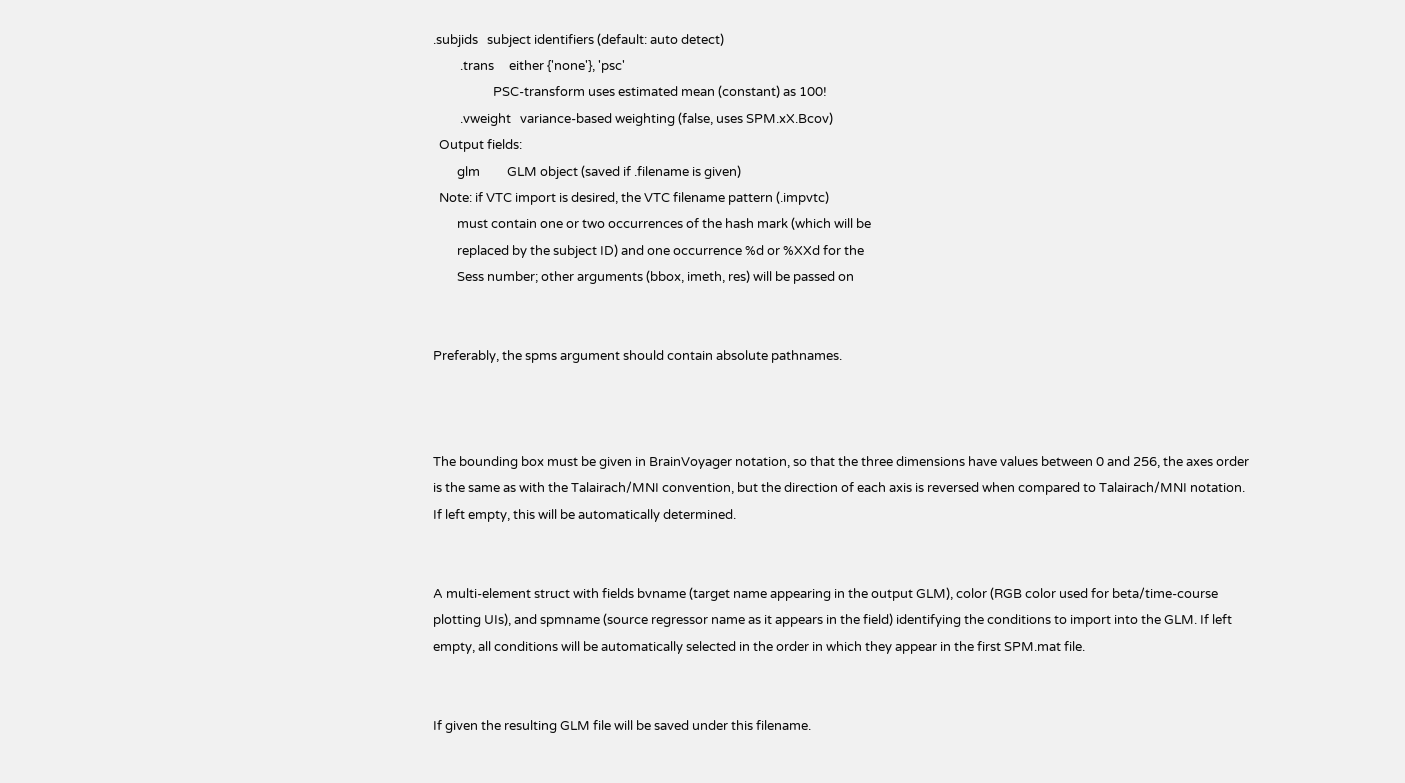.subjids   subject identifiers (default: auto detect)
         .trans     either {'none'}, 'psc'
                    PSC-transform uses estimated mean (constant) as 100!
         .vweight   variance-based weighting (false, uses SPM.xX.Bcov)
  Output fields:
        glm         GLM object (saved if .filename is given)
  Note: if VTC import is desired, the VTC filename pattern (.impvtc)
        must contain one or two occurrences of the hash mark (which will be
        replaced by the subject ID) and one occurrence %d or %XXd for the
        Sess number; other arguments (bbox, imeth, res) will be passed on


Preferably, the spms argument should contain absolute pathnames.



The bounding box must be given in BrainVoyager notation, so that the three dimensions have values between 0 and 256, the axes order is the same as with the Talairach/MNI convention, but the direction of each axis is reversed when compared to Talairach/MNI notation. If left empty, this will be automatically determined.


A multi-element struct with fields bvname (target name appearing in the output GLM), color (RGB color used for beta/time-course plotting UIs), and spmname (source regressor name as it appears in the field) identifying the conditions to import into the GLM. If left empty, all conditions will be automatically selected in the order in which they appear in the first SPM.mat file.


If given the resulting GLM file will be saved under this filename.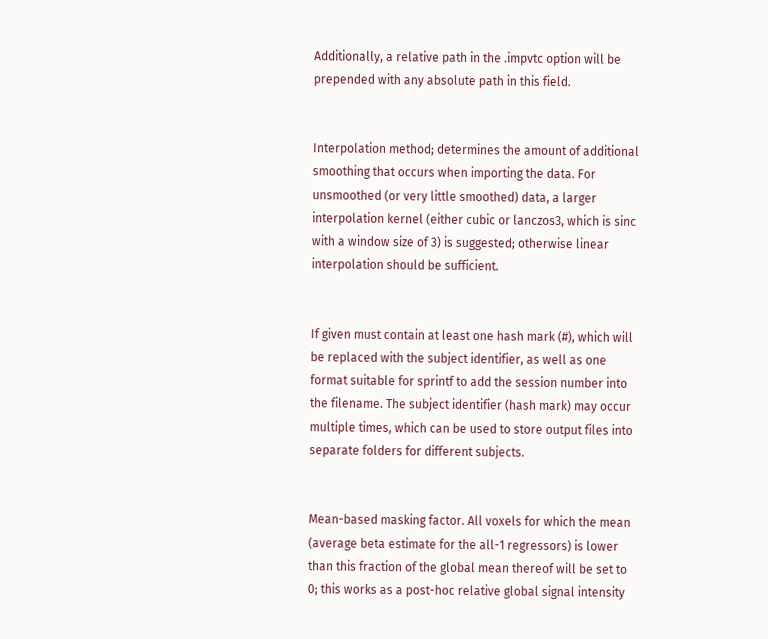Additionally, a relative path in the .impvtc option will be prepended with any absolute path in this field.


Interpolation method; determines the amount of additional smoothing that occurs when importing the data. For unsmoothed (or very little smoothed) data, a larger interpolation kernel (either cubic or lanczos3, which is sinc with a window size of 3) is suggested; otherwise linear interpolation should be sufficient.


If given must contain at least one hash mark (#), which will be replaced with the subject identifier, as well as one format suitable for sprintf to add the session number into the filename. The subject identifier (hash mark) may occur multiple times, which can be used to store output files into separate folders for different subjects.


Mean-based masking factor. All voxels for which the mean (average beta estimate for the all-1 regressors) is lower than this fraction of the global mean thereof will be set to 0; this works as a post-hoc relative global signal intensity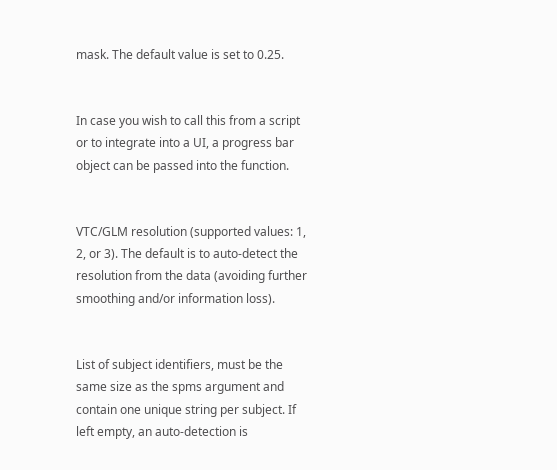mask. The default value is set to 0.25.


In case you wish to call this from a script or to integrate into a UI, a progress bar object can be passed into the function.


VTC/GLM resolution (supported values: 1, 2, or 3). The default is to auto-detect the resolution from the data (avoiding further smoothing and/or information loss).


List of subject identifiers, must be the same size as the spms argument and contain one unique string per subject. If left empty, an auto-detection is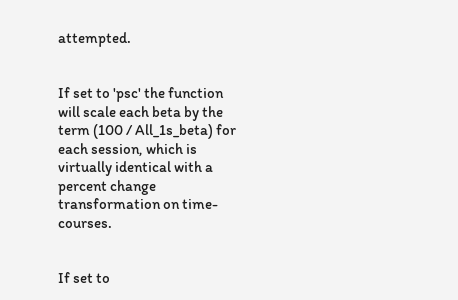attempted.


If set to 'psc' the function will scale each beta by the term (100 / All_1s_beta) for each session, which is virtually identical with a percent change transformation on time-courses.


If set to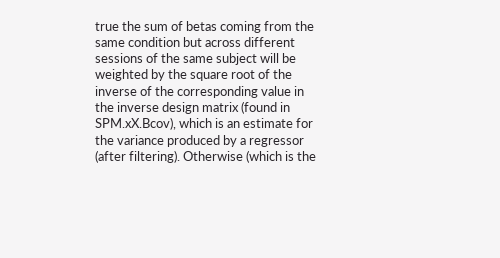true the sum of betas coming from the same condition but across different sessions of the same subject will be weighted by the square root of the inverse of the corresponding value in the inverse design matrix (found in SPM.xX.Bcov), which is an estimate for the variance produced by a regressor (after filtering). Otherwise (which is the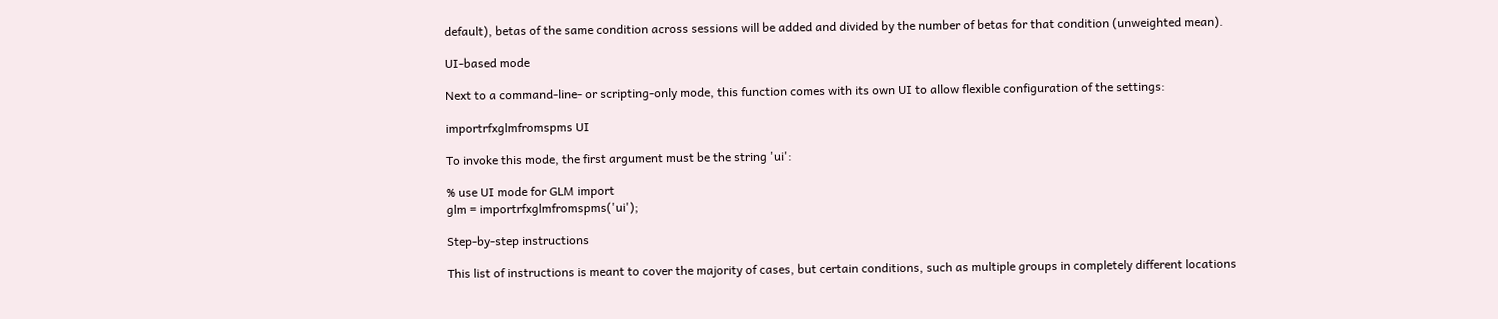default), betas of the same condition across sessions will be added and divided by the number of betas for that condition (unweighted mean).

UI-based mode

Next to a command-line- or scripting-only mode, this function comes with its own UI to allow flexible configuration of the settings:

importrfxglmfromspms UI

To invoke this mode, the first argument must be the string 'ui':

% use UI mode for GLM import
glm = importrfxglmfromspms('ui');

Step-by-step instructions

This list of instructions is meant to cover the majority of cases, but certain conditions, such as multiple groups in completely different locations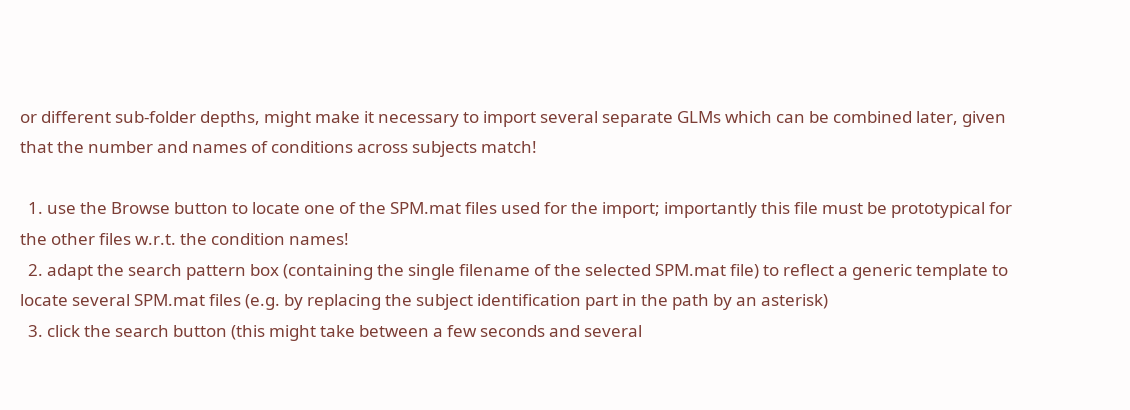or different sub-folder depths, might make it necessary to import several separate GLMs which can be combined later, given that the number and names of conditions across subjects match!

  1. use the Browse button to locate one of the SPM.mat files used for the import; importantly this file must be prototypical for the other files w.r.t. the condition names!
  2. adapt the search pattern box (containing the single filename of the selected SPM.mat file) to reflect a generic template to locate several SPM.mat files (e.g. by replacing the subject identification part in the path by an asterisk)
  3. click the search button (this might take between a few seconds and several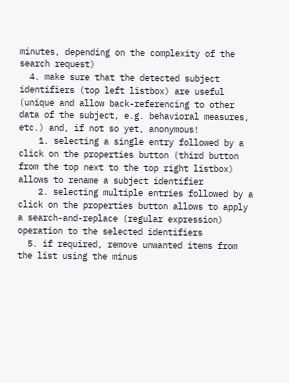minutes, depending on the complexity of the search request)
  4. make sure that the detected subject identifiers (top left listbox) are useful (unique and allow back-referencing to other data of the subject, e.g. behavioral measures, etc.) and, if not so yet, anonymous!
    1. selecting a single entry followed by a click on the properties button (third button from the top next to the top right listbox) allows to rename a subject identifier
    2. selecting multiple entries followed by a click on the properties button allows to apply a search-and-replace (regular expression) operation to the selected identifiers
  5. if required, remove unwanted items from the list using the minus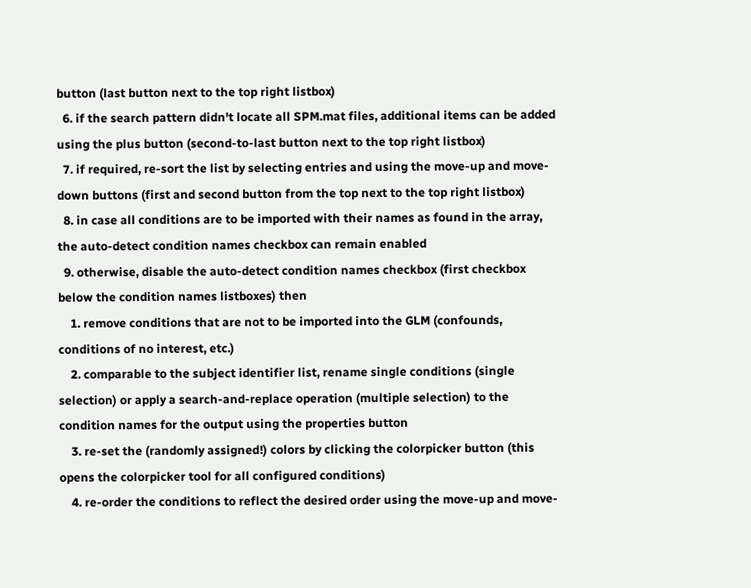button (last button next to the top right listbox)
  6. if the search pattern didn't locate all SPM.mat files, additional items can be added using the plus button (second-to-last button next to the top right listbox)
  7. if required, re-sort the list by selecting entries and using the move-up and move-down buttons (first and second button from the top next to the top right listbox)
  8. in case all conditions are to be imported with their names as found in the array, the auto-detect condition names checkbox can remain enabled
  9. otherwise, disable the auto-detect condition names checkbox (first checkbox below the condition names listboxes) then
    1. remove conditions that are not to be imported into the GLM (confounds, conditions of no interest, etc.)
    2. comparable to the subject identifier list, rename single conditions (single selection) or apply a search-and-replace operation (multiple selection) to the condition names for the output using the properties button
    3. re-set the (randomly assigned!) colors by clicking the colorpicker button (this opens the colorpicker tool for all configured conditions)
    4. re-order the conditions to reflect the desired order using the move-up and move-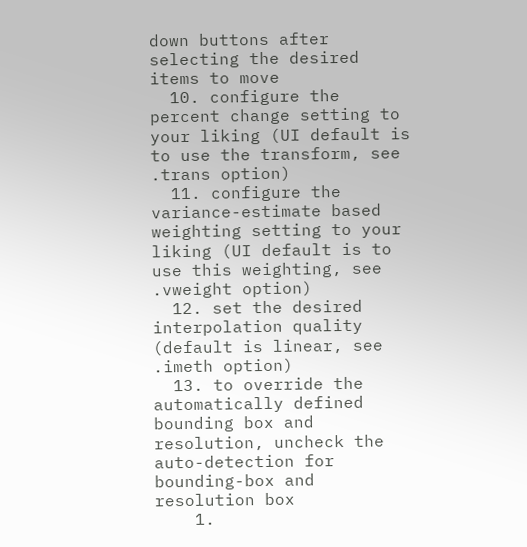down buttons after selecting the desired items to move
  10. configure the percent change setting to your liking (UI default is to use the transform, see .trans option)
  11. configure the variance-estimate based weighting setting to your liking (UI default is to use this weighting, see .vweight option)
  12. set the desired interpolation quality (default is linear, see .imeth option)
  13. to override the automatically defined bounding box and resolution, uncheck the auto-detection for bounding-box and resolution box
    1.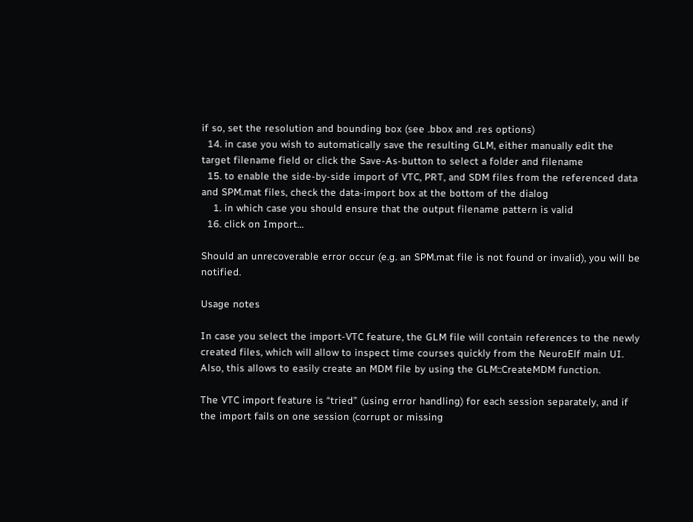if so, set the resolution and bounding box (see .bbox and .res options)
  14. in case you wish to automatically save the resulting GLM, either manually edit the target filename field or click the Save-As-button to select a folder and filename
  15. to enable the side-by-side import of VTC, PRT, and SDM files from the referenced data and SPM.mat files, check the data-import box at the bottom of the dialog
    1. in which case you should ensure that the output filename pattern is valid
  16. click on Import…

Should an unrecoverable error occur (e.g. an SPM.mat file is not found or invalid), you will be notified.

Usage notes

In case you select the import-VTC feature, the GLM file will contain references to the newly created files, which will allow to inspect time courses quickly from the NeuroElf main UI. Also, this allows to easily create an MDM file by using the GLM::CreateMDM function.

The VTC import feature is “tried” (using error handling) for each session separately, and if the import fails on one session (corrupt or missing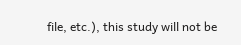file, etc.), this study will not be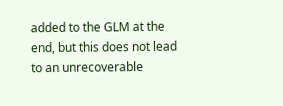added to the GLM at the end, but this does not lead to an unrecoverable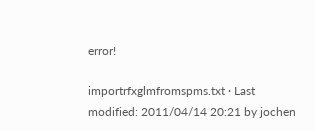error!

importrfxglmfromspms.txt · Last modified: 2011/04/14 20:21 by jochen